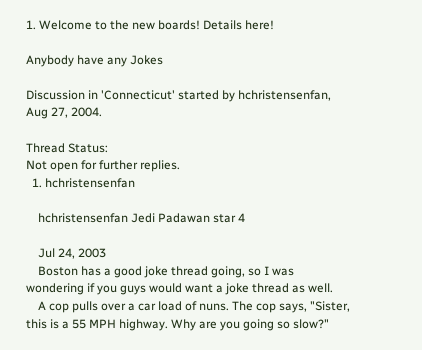1. Welcome to the new boards! Details here!

Anybody have any Jokes

Discussion in 'Connecticut' started by hchristensenfan, Aug 27, 2004.

Thread Status:
Not open for further replies.
  1. hchristensenfan

    hchristensenfan Jedi Padawan star 4

    Jul 24, 2003
    Boston has a good joke thread going, so I was wondering if you guys would want a joke thread as well.
    A cop pulls over a car load of nuns. The cop says, "Sister, this is a 55 MPH highway. Why are you going so slow?"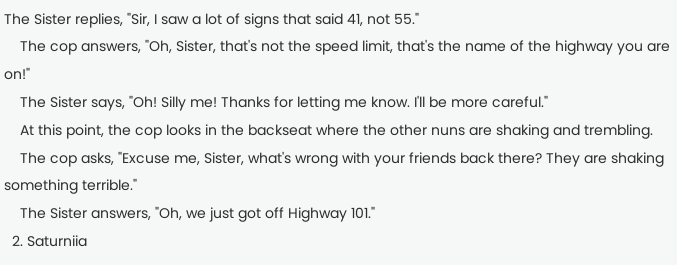The Sister replies, "Sir, I saw a lot of signs that said 41, not 55."
    The cop answers, "Oh, Sister, that's not the speed limit, that's the name of the highway you are on!"
    The Sister says, "Oh! Silly me! Thanks for letting me know. I'll be more careful."
    At this point, the cop looks in the backseat where the other nuns are shaking and trembling.
    The cop asks, "Excuse me, Sister, what's wrong with your friends back there? They are shaking something terrible."
    The Sister answers, "Oh, we just got off Highway 101."
  2. Saturniia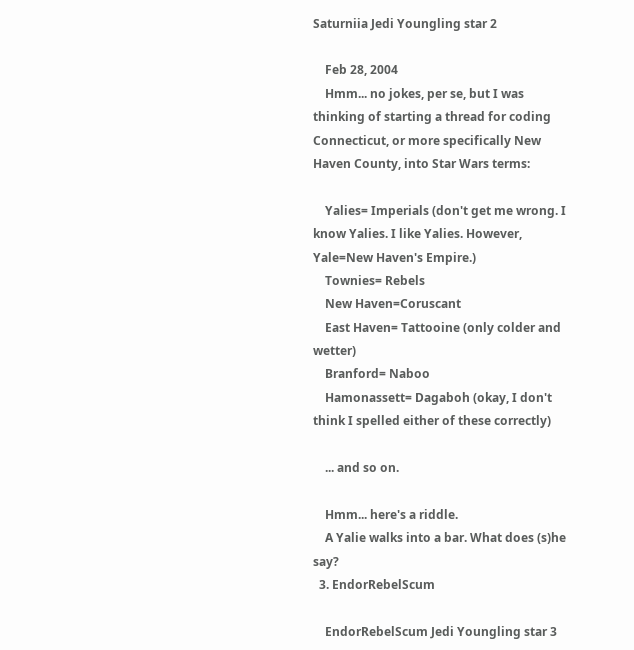Saturniia Jedi Youngling star 2

    Feb 28, 2004
    Hmm... no jokes, per se, but I was thinking of starting a thread for coding Connecticut, or more specifically New Haven County, into Star Wars terms:

    Yalies= Imperials (don't get me wrong. I know Yalies. I like Yalies. However, Yale=New Haven's Empire.)
    Townies= Rebels
    New Haven=Coruscant
    East Haven= Tattooine (only colder and wetter)
    Branford= Naboo
    Hamonassett= Dagaboh (okay, I don't think I spelled either of these correctly)

    ... and so on.

    Hmm... here's a riddle.
    A Yalie walks into a bar. What does (s)he say?
  3. EndorRebelScum

    EndorRebelScum Jedi Youngling star 3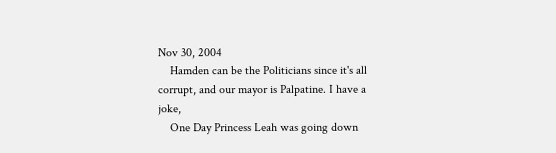Nov 30, 2004
    Hamden can be the Politicians since it's all corrupt, and our mayor is Palpatine. I have a joke,
    One Day Princess Leah was going down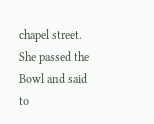chapel street. She passed the Bowl and said to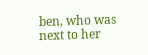ben, who was next to her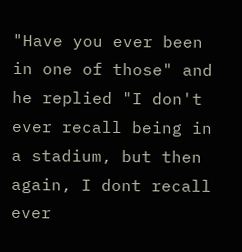"Have you ever been in one of those" and he replied "I don't ever recall being in a stadium, but then again, I dont recall ever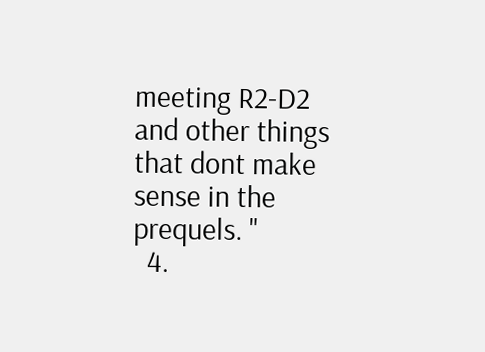meeting R2-D2 and other things that dont make sense in the prequels. "
  4.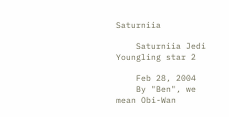Saturniia

    Saturniia Jedi Youngling star 2

    Feb 28, 2004
    By "Ben", we mean Obi-Wan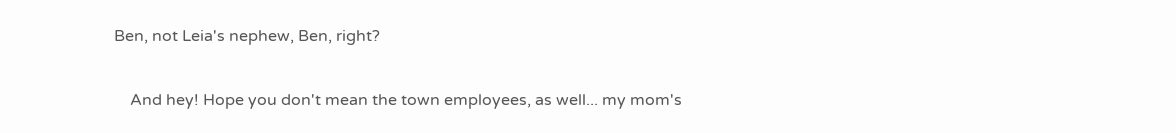Ben, not Leia's nephew, Ben, right?

    And hey! Hope you don't mean the town employees, as well... my mom's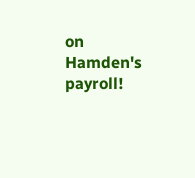on Hamden's payroll!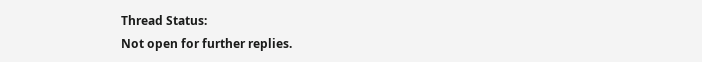Thread Status:
Not open for further replies.